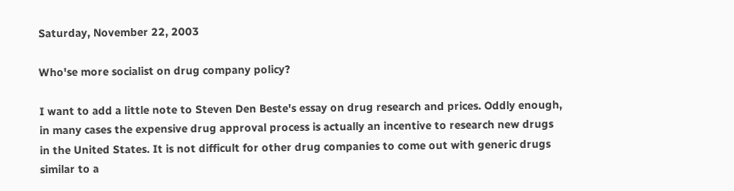Saturday, November 22, 2003

Who'se more socialist on drug company policy?

I want to add a little note to Steven Den Beste's essay on drug research and prices. Oddly enough, in many cases the expensive drug approval process is actually an incentive to research new drugs in the United States. It is not difficult for other drug companies to come out with generic drugs similar to a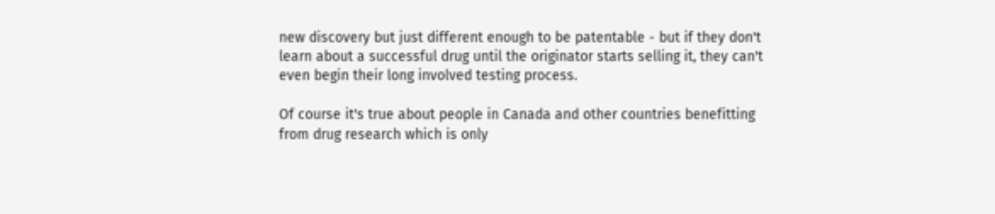new discovery but just different enough to be patentable - but if they don't learn about a successful drug until the originator starts selling it, they can't even begin their long involved testing process.

Of course it's true about people in Canada and other countries benefitting from drug research which is only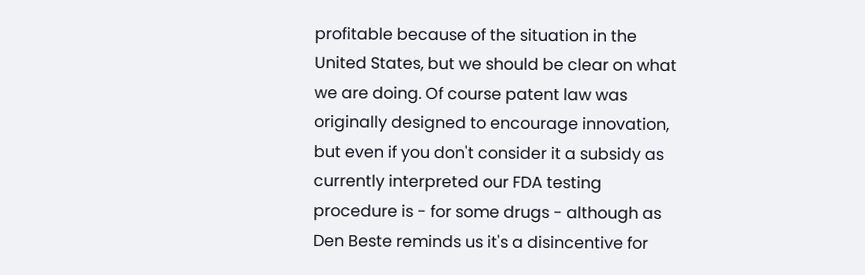profitable because of the situation in the United States, but we should be clear on what we are doing. Of course patent law was originally designed to encourage innovation, but even if you don't consider it a subsidy as currently interpreted our FDA testing procedure is - for some drugs - although as Den Beste reminds us it's a disincentive for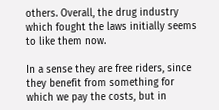others. Overall, the drug industry which fought the laws initially seems to like them now.

In a sense they are free riders, since they benefit from something for which we pay the costs, but in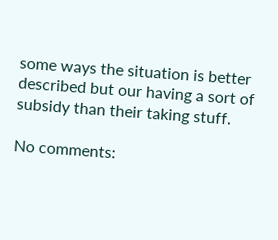some ways the situation is better described but our having a sort of subsidy than their taking stuff.

No comments: